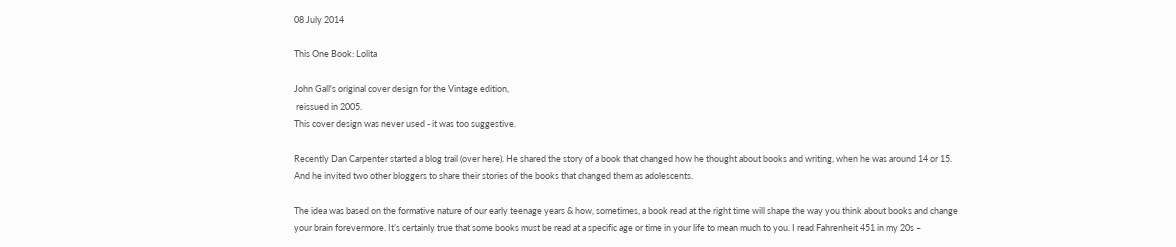08 July 2014

This One Book: Lolita

John Gall's original cover design for the Vintage edition,
 reissued in 2005.
This cover design was never used - it was too suggestive.

Recently Dan Carpenter started a blog trail (over here). He shared the story of a book that changed how he thought about books and writing, when he was around 14 or 15. And he invited two other bloggers to share their stories of the books that changed them as adolescents.

The idea was based on the formative nature of our early teenage years & how, sometimes, a book read at the right time will shape the way you think about books and change your brain forevermore. It’s certainly true that some books must be read at a specific age or time in your life to mean much to you. I read Fahrenheit 451 in my 20s –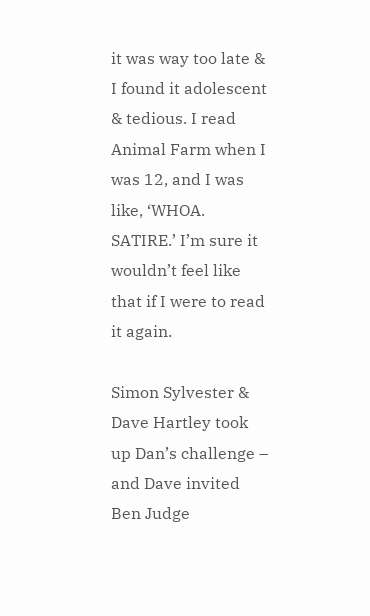it was way too late & I found it adolescent & tedious. I read Animal Farm when I was 12, and I was like, ‘WHOA. SATIRE.’ I’m sure it wouldn’t feel like that if I were to read it again.

Simon Sylvester & Dave Hartley took up Dan’s challenge – and Dave invited Ben Judge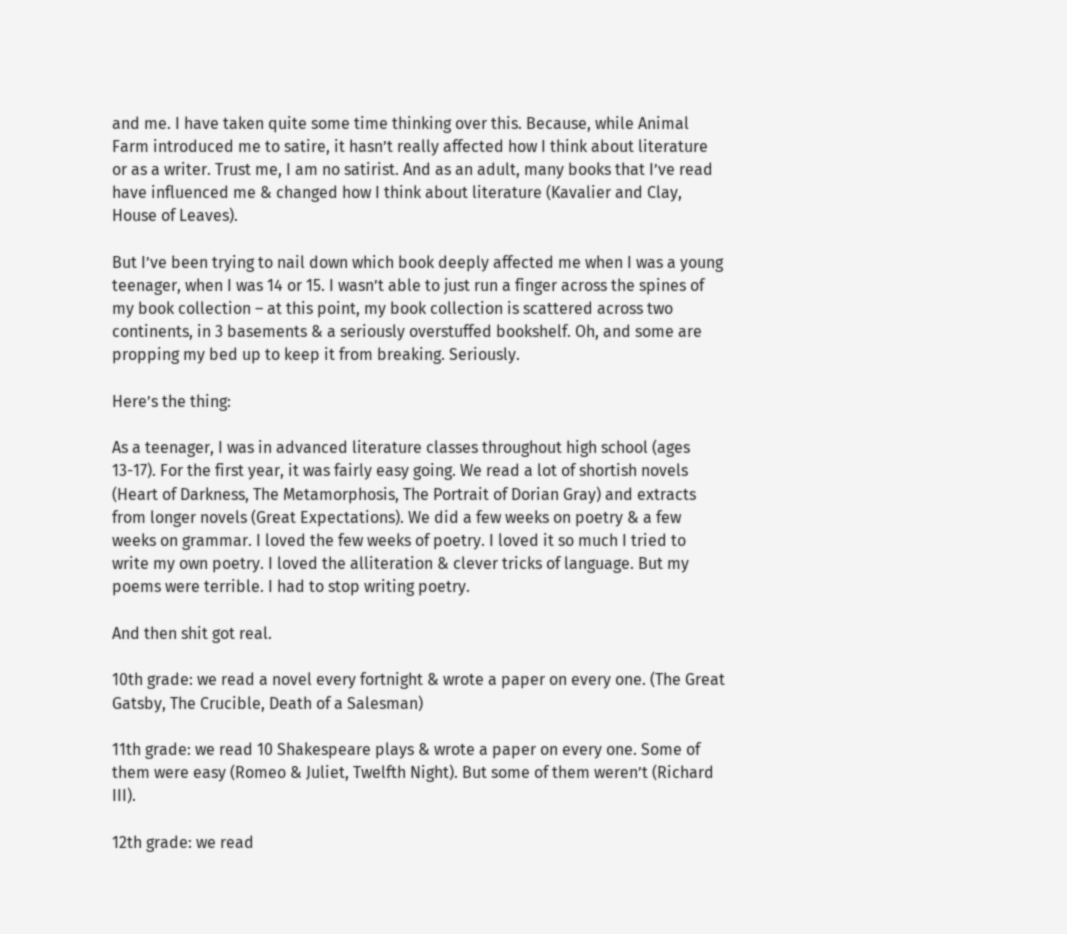and me. I have taken quite some time thinking over this. Because, while Animal Farm introduced me to satire, it hasn’t really affected how I think about literature or as a writer. Trust me, I am no satirist. And as an adult, many books that I’ve read have influenced me & changed how I think about literature (Kavalier and Clay, House of Leaves).

But I’ve been trying to nail down which book deeply affected me when I was a young teenager, when I was 14 or 15. I wasn’t able to just run a finger across the spines of my book collection – at this point, my book collection is scattered across two continents, in 3 basements & a seriously overstuffed bookshelf. Oh, and some are propping my bed up to keep it from breaking. Seriously.

Here’s the thing:

As a teenager, I was in advanced literature classes throughout high school (ages 13-17). For the first year, it was fairly easy going. We read a lot of shortish novels (Heart of Darkness, The Metamorphosis, The Portrait of Dorian Gray) and extracts from longer novels (Great Expectations). We did a few weeks on poetry & a few weeks on grammar. I loved the few weeks of poetry. I loved it so much I tried to write my own poetry. I loved the alliteration & clever tricks of language. But my poems were terrible. I had to stop writing poetry.

And then shit got real.

10th grade: we read a novel every fortnight & wrote a paper on every one. (The Great Gatsby, The Crucible, Death of a Salesman)

11th grade: we read 10 Shakespeare plays & wrote a paper on every one. Some of them were easy (Romeo & Juliet, Twelfth Night). But some of them weren’t (Richard III).

12th grade: we read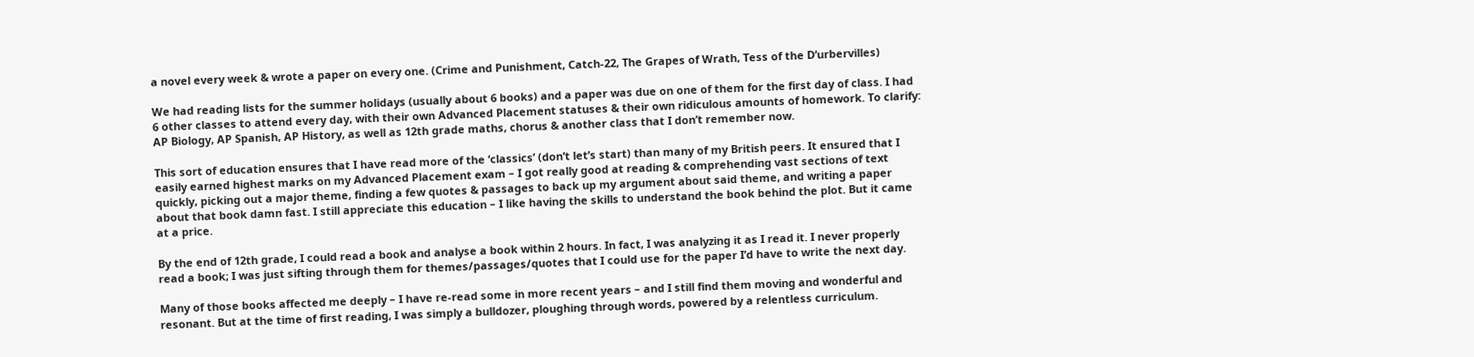a novel every week & wrote a paper on every one. (Crime and Punishment, Catch-22, The Grapes of Wrath, Tess of the D’urbervilles)

We had reading lists for the summer holidays (usually about 6 books) and a paper was due on one of them for the first day of class. I had 6 other classes to attend every day, with their own Advanced Placement statuses & their own ridiculous amounts of homework. To clarify: AP Biology, AP Spanish, AP History, as well as 12th grade maths, chorus & another class that I don’t remember now.

This sort of education ensures that I have read more of the ‘classics’ (don’t let’s start) than many of my British peers. It ensured that I easily earned highest marks on my Advanced Placement exam – I got really good at reading & comprehending vast sections of text quickly, picking out a major theme, finding a few quotes & passages to back up my argument about said theme, and writing a paper about that book damn fast. I still appreciate this education – I like having the skills to understand the book behind the plot. But it came at a price.

By the end of 12th grade, I could read a book and analyse a book within 2 hours. In fact, I was analyzing it as I read it. I never properly read a book; I was just sifting through them for themes/passages/quotes that I could use for the paper I’d have to write the next day.

Many of those books affected me deeply – I have re-read some in more recent years – and I still find them moving and wonderful and resonant. But at the time of first reading, I was simply a bulldozer, ploughing through words, powered by a relentless curriculum.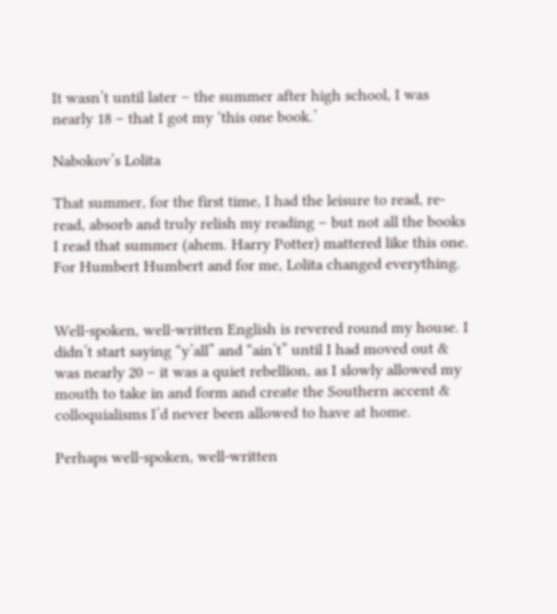It wasn’t until later – the summer after high school, I was nearly 18 – that I got my ‘this one book.’

Nabokov’s Lolita

That summer, for the first time, I had the leisure to read, re-read, absorb and truly relish my reading – but not all the books I read that summer (ahem. Harry Potter) mattered like this one. For Humbert Humbert and for me, Lolita changed everything.


Well-spoken, well-written English is revered round my house. I didn’t start saying “y’all” and “ain’t” until I had moved out & was nearly 20 – it was a quiet rebellion, as I slowly allowed my mouth to take in and form and create the Southern accent & colloquialisms I’d never been allowed to have at home.

Perhaps well-spoken, well-written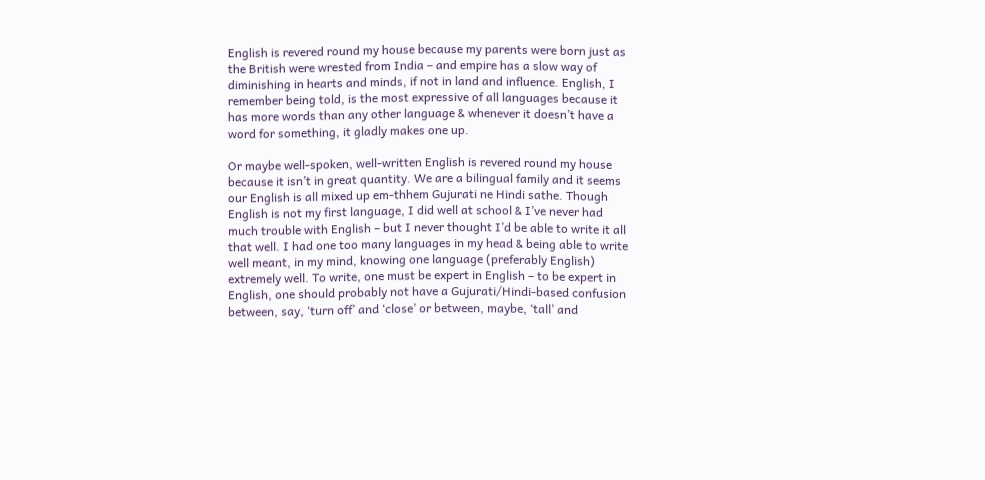English is revered round my house because my parents were born just as the British were wrested from India – and empire has a slow way of diminishing in hearts and minds, if not in land and influence. English, I remember being told, is the most expressive of all languages because it has more words than any other language & whenever it doesn’t have a word for something, it gladly makes one up.

Or maybe well-spoken, well-written English is revered round my house because it isn’t in great quantity. We are a bilingual family and it seems our English is all mixed up em-thhem Gujurati ne Hindi sathe. Though English is not my first language, I did well at school & I’ve never had much trouble with English – but I never thought I’d be able to write it all that well. I had one too many languages in my head & being able to write well meant, in my mind, knowing one language (preferably English) extremely well. To write, one must be expert in English – to be expert in English, one should probably not have a Gujurati/Hindi-based confusion between, say, ‘turn off’ and ‘close’ or between, maybe, ‘tall’ and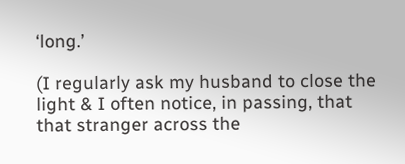‘long.’

(I regularly ask my husband to close the light & I often notice, in passing, that that stranger across the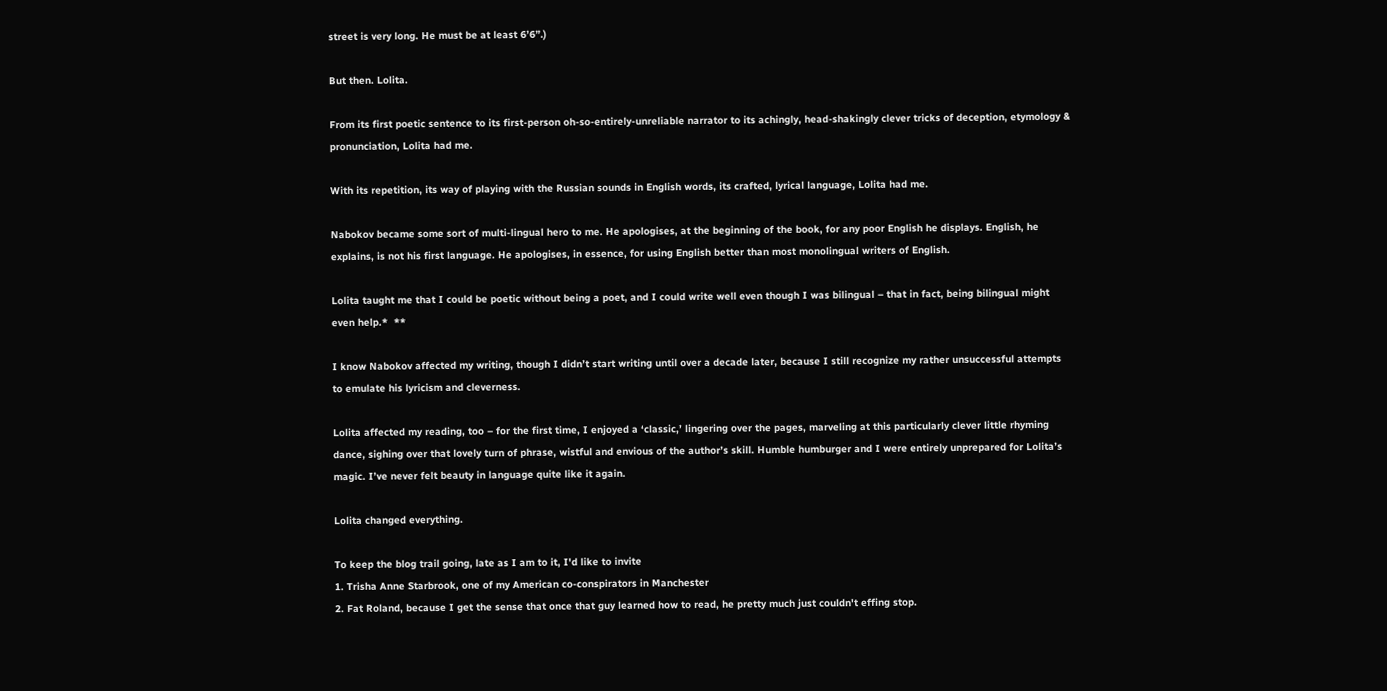street is very long. He must be at least 6’6”.)

But then. Lolita.

From its first poetic sentence to its first-person oh-so-entirely-unreliable narrator to its achingly, head-shakingly clever tricks of deception, etymology & pronunciation, Lolita had me.

With its repetition, its way of playing with the Russian sounds in English words, its crafted, lyrical language, Lolita had me.

Nabokov became some sort of multi-lingual hero to me. He apologises, at the beginning of the book, for any poor English he displays. English, he explains, is not his first language. He apologises, in essence, for using English better than most monolingual writers of English.

Lolita taught me that I could be poetic without being a poet, and I could write well even though I was bilingual – that in fact, being bilingual might even help.*  **

I know Nabokov affected my writing, though I didn’t start writing until over a decade later, because I still recognize my rather unsuccessful attempts to emulate his lyricism and cleverness.

Lolita affected my reading, too – for the first time, I enjoyed a ‘classic,’ lingering over the pages, marveling at this particularly clever little rhyming dance, sighing over that lovely turn of phrase, wistful and envious of the author’s skill. Humble humburger and I were entirely unprepared for Lolita’s magic. I’ve never felt beauty in language quite like it again.

Lolita changed everything.

To keep the blog trail going, late as I am to it, I'd like to invite
1. Trisha Anne Starbrook, one of my American co-conspirators in Manchester
2. Fat Roland, because I get the sense that once that guy learned how to read, he pretty much just couldn't effing stop.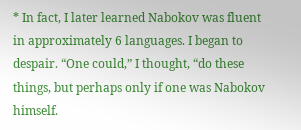* In fact, I later learned Nabokov was fluent in approximately 6 languages. I began to despair. “One could,” I thought, “do these things, but perhaps only if one was Nabokov himself.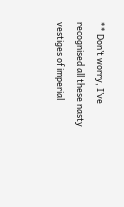** Don’t worry, I’ve recognised all these nasty vestiges of imperial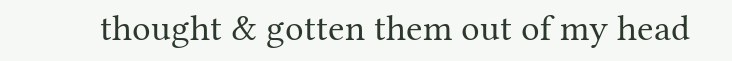thought & gotten them out of my head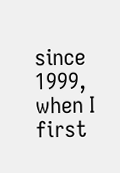since 1999, when I first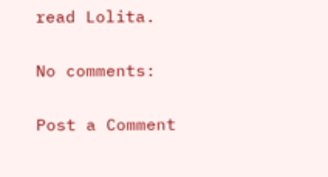read Lolita.

No comments:

Post a Comment